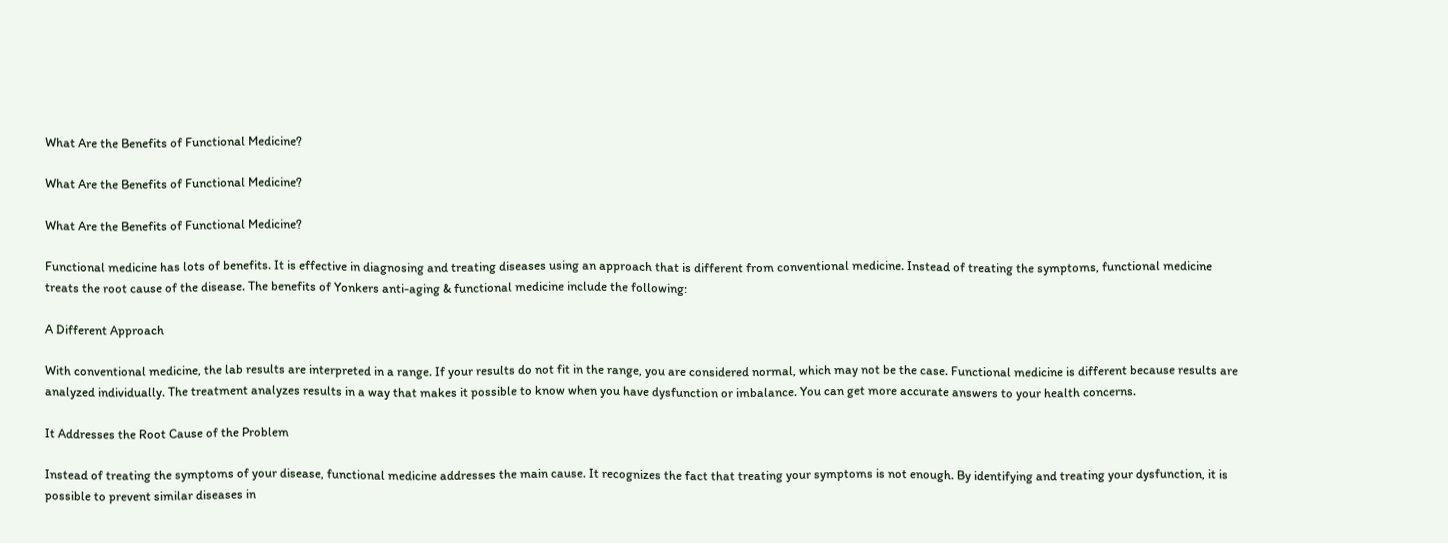What Are the Benefits of Functional Medicine?

What Are the Benefits of Functional Medicine?

What Are the Benefits of Functional Medicine?

Functional medicine has lots of benefits. It is effective in diagnosing and treating diseases using an approach that is different from conventional medicine. Instead of treating the symptoms, functional medicine treats the root cause of the disease. The benefits of Yonkers anti-aging & functional medicine include the following:

A Different Approach

With conventional medicine, the lab results are interpreted in a range. If your results do not fit in the range, you are considered normal, which may not be the case. Functional medicine is different because results are analyzed individually. The treatment analyzes results in a way that makes it possible to know when you have dysfunction or imbalance. You can get more accurate answers to your health concerns.

It Addresses the Root Cause of the Problem

Instead of treating the symptoms of your disease, functional medicine addresses the main cause. It recognizes the fact that treating your symptoms is not enough. By identifying and treating your dysfunction, it is possible to prevent similar diseases in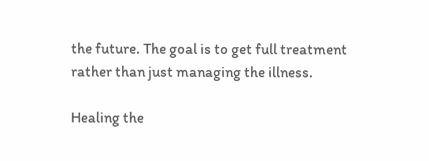the future. The goal is to get full treatment rather than just managing the illness.

Healing the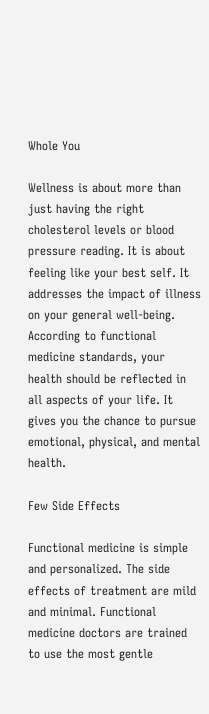Whole You

Wellness is about more than just having the right cholesterol levels or blood pressure reading. It is about feeling like your best self. It addresses the impact of illness on your general well-being. According to functional medicine standards, your health should be reflected in all aspects of your life. It gives you the chance to pursue emotional, physical, and mental health.

Few Side Effects

Functional medicine is simple and personalized. The side effects of treatment are mild and minimal. Functional medicine doctors are trained to use the most gentle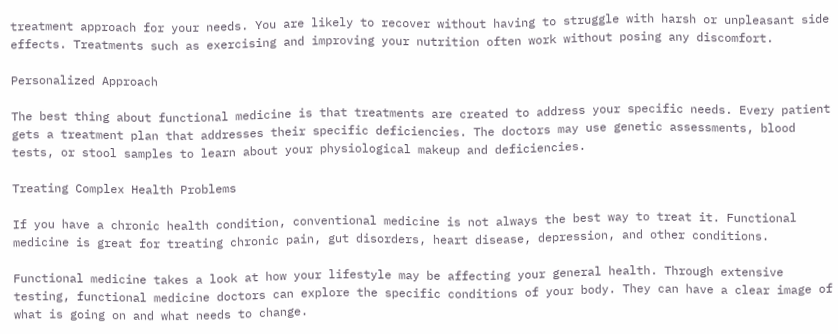treatment approach for your needs. You are likely to recover without having to struggle with harsh or unpleasant side effects. Treatments such as exercising and improving your nutrition often work without posing any discomfort.

Personalized Approach

The best thing about functional medicine is that treatments are created to address your specific needs. Every patient gets a treatment plan that addresses their specific deficiencies. The doctors may use genetic assessments, blood tests, or stool samples to learn about your physiological makeup and deficiencies.

Treating Complex Health Problems

If you have a chronic health condition, conventional medicine is not always the best way to treat it. Functional medicine is great for treating chronic pain, gut disorders, heart disease, depression, and other conditions.

Functional medicine takes a look at how your lifestyle may be affecting your general health. Through extensive testing, functional medicine doctors can explore the specific conditions of your body. They can have a clear image of what is going on and what needs to change.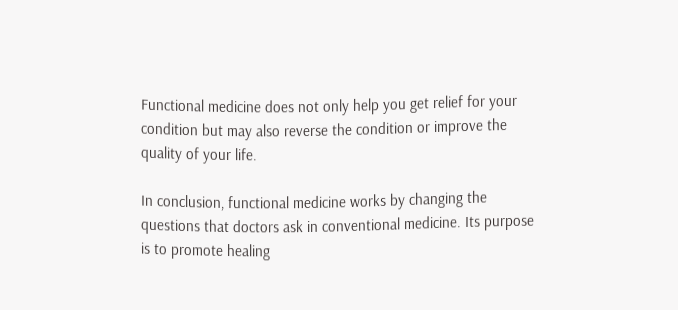Functional medicine does not only help you get relief for your condition but may also reverse the condition or improve the quality of your life.

In conclusion, functional medicine works by changing the questions that doctors ask in conventional medicine. Its purpose is to promote healing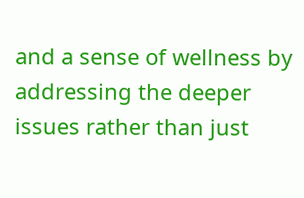and a sense of wellness by addressing the deeper issues rather than just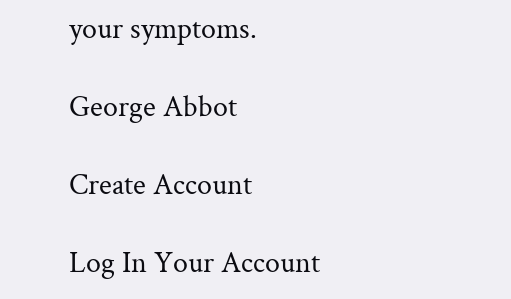your symptoms.

George Abbot

Create Account

Log In Your Account